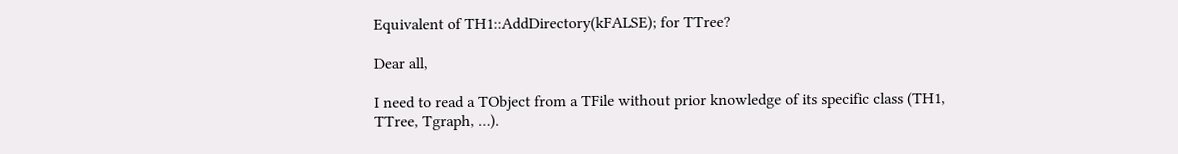Equivalent of TH1::AddDirectory(kFALSE); for TTree?

Dear all,

I need to read a TObject from a TFile without prior knowledge of its specific class (TH1, TTree, Tgraph, …).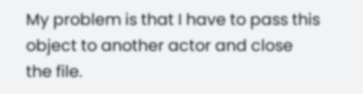My problem is that I have to pass this object to another actor and close the file.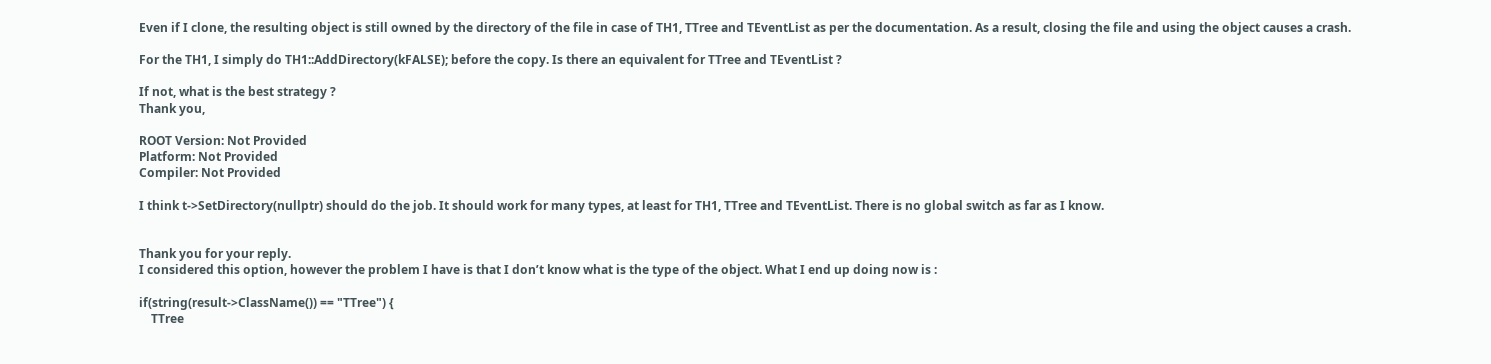Even if I clone, the resulting object is still owned by the directory of the file in case of TH1, TTree and TEventList as per the documentation. As a result, closing the file and using the object causes a crash.

For the TH1, I simply do TH1::AddDirectory(kFALSE); before the copy. Is there an equivalent for TTree and TEventList ?

If not, what is the best strategy ?
Thank you,

ROOT Version: Not Provided
Platform: Not Provided
Compiler: Not Provided

I think t->SetDirectory(nullptr) should do the job. It should work for many types, at least for TH1, TTree and TEventList. There is no global switch as far as I know.


Thank you for your reply.
I considered this option, however the problem I have is that I don’t know what is the type of the object. What I end up doing now is :

if(string(result->ClassName()) == "TTree") {
    TTree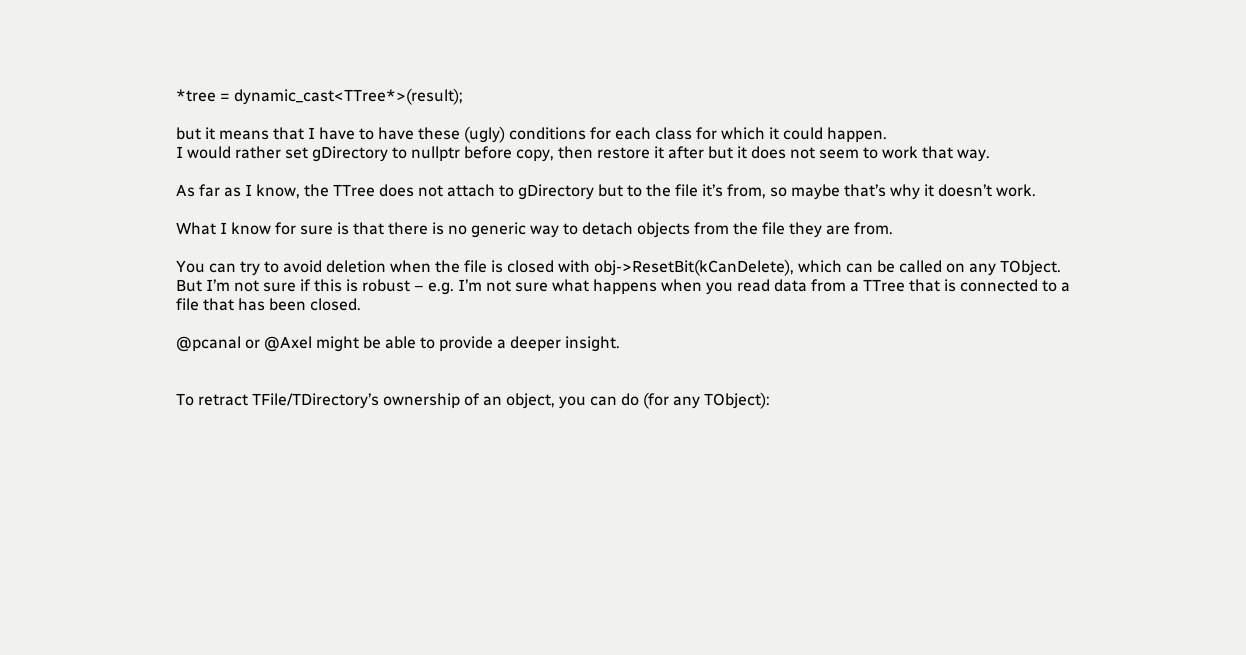*tree = dynamic_cast<TTree*>(result);

but it means that I have to have these (ugly) conditions for each class for which it could happen.
I would rather set gDirectory to nullptr before copy, then restore it after but it does not seem to work that way.

As far as I know, the TTree does not attach to gDirectory but to the file it’s from, so maybe that’s why it doesn’t work.

What I know for sure is that there is no generic way to detach objects from the file they are from.

You can try to avoid deletion when the file is closed with obj->ResetBit(kCanDelete), which can be called on any TObject. But I’m not sure if this is robust – e.g. I’m not sure what happens when you read data from a TTree that is connected to a file that has been closed.

@pcanal or @Axel might be able to provide a deeper insight.


To retract TFile/TDirectory’s ownership of an object, you can do (for any TObject):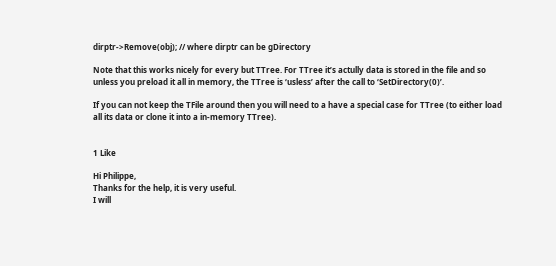dirptr->Remove(obj); // where dirptr can be gDirectory

Note that this works nicely for every but TTree. For TTree it’s actully data is stored in the file and so unless you preload it all in memory, the TTree is ‘usless’ after the call to ‘SetDirectory(0)’.

If you can not keep the TFile around then you will need to a have a special case for TTree (to either load all its data or clone it into a in-memory TTree).


1 Like

Hi Philippe,
Thanks for the help, it is very useful.
I will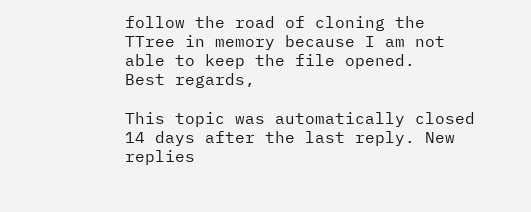follow the road of cloning the TTree in memory because I am not able to keep the file opened.
Best regards,

This topic was automatically closed 14 days after the last reply. New replies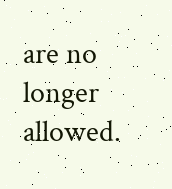are no longer allowed.